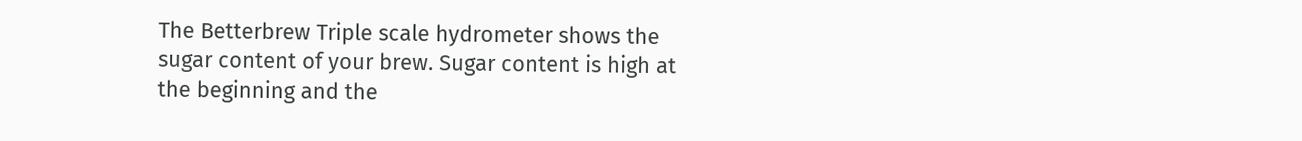The Betterbrew Triple scale hydrometer shows the sugar content of your brew. Sugar content is high at the beginning and the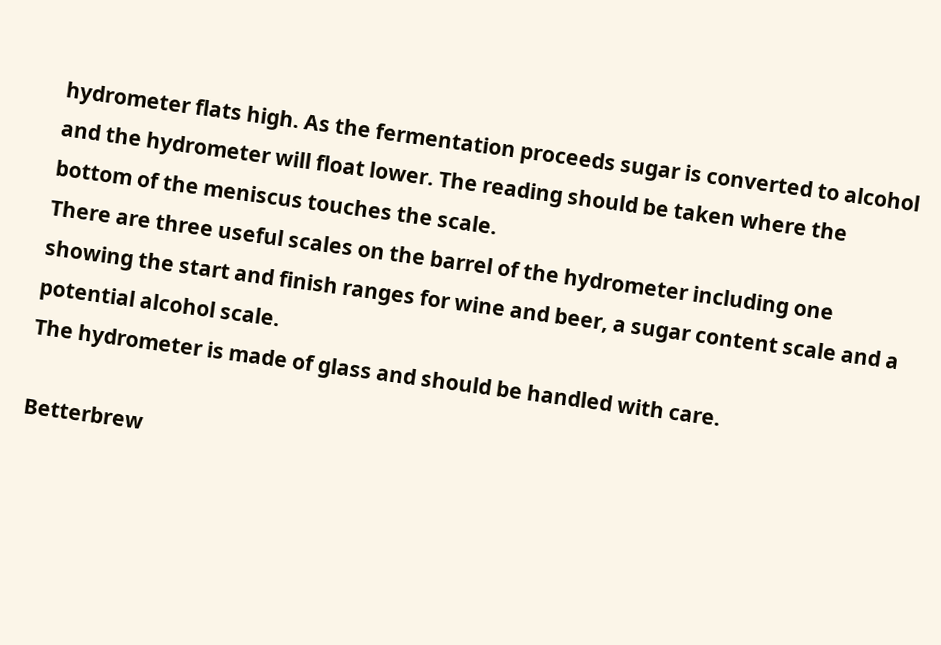hydrometer flats high. As the fermentation proceeds sugar is converted to alcohol and the hydrometer will float lower. The reading should be taken where the bottom of the meniscus touches the scale.
There are three useful scales on the barrel of the hydrometer including one showing the start and finish ranges for wine and beer, a sugar content scale and a potential alcohol scale.
The hydrometer is made of glass and should be handled with care.

Betterbrew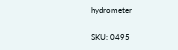hydrometer

SKU: 0495